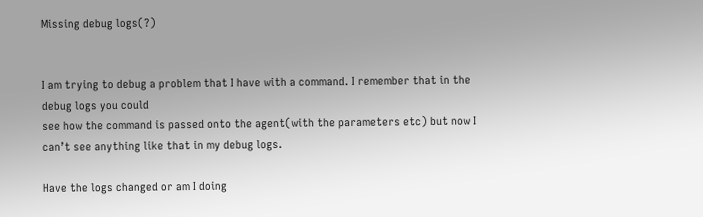Missing debug logs(?)


I am trying to debug a problem that I have with a command. I remember that in the debug logs you could
see how the command is passed onto the agent(with the parameters etc) but now I can’t see anything like that in my debug logs.

Have the logs changed or am I doing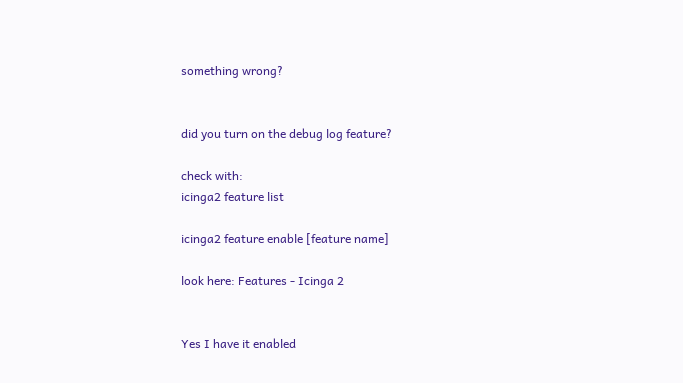something wrong?


did you turn on the debug log feature?

check with:
icinga2 feature list

icinga2 feature enable [feature name]

look here: Features - Icinga 2


Yes I have it enabled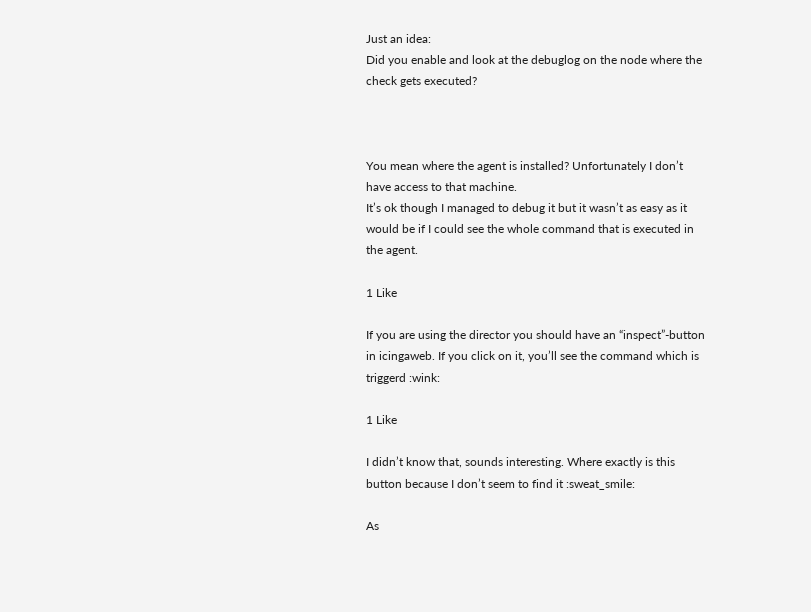Just an idea:
Did you enable and look at the debuglog on the node where the check gets executed?



You mean where the agent is installed? Unfortunately I don’t have access to that machine.
It’s ok though I managed to debug it but it wasn’t as easy as it would be if I could see the whole command that is executed in the agent.

1 Like

If you are using the director you should have an “inspect”-button in icingaweb. If you click on it, you’ll see the command which is triggerd :wink:

1 Like

I didn’t know that, sounds interesting. Where exactly is this button because I don’t seem to find it :sweat_smile:

As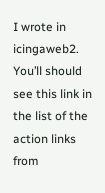I wrote in icingaweb2. You’ll should see this link in the list of the action links from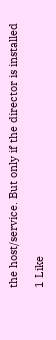the host/service. But only if the director is installed

1 Like